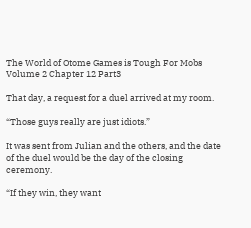The World of Otome Games is Tough For Mobs Volume 2 Chapter 12 Part3

That day, a request for a duel arrived at my room.

“Those guys really are just idiots.”

It was sent from Julian and the others, and the date of the duel would be the day of the closing ceremony.

“If they win, they want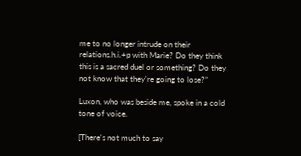me to no longer intrude on their relations.h.i.+p with Marie? Do they think this is a sacred duel or something? Do they not know that they're going to lose?”

Luxon, who was beside me, spoke in a cold tone of voice.

[There's not much to say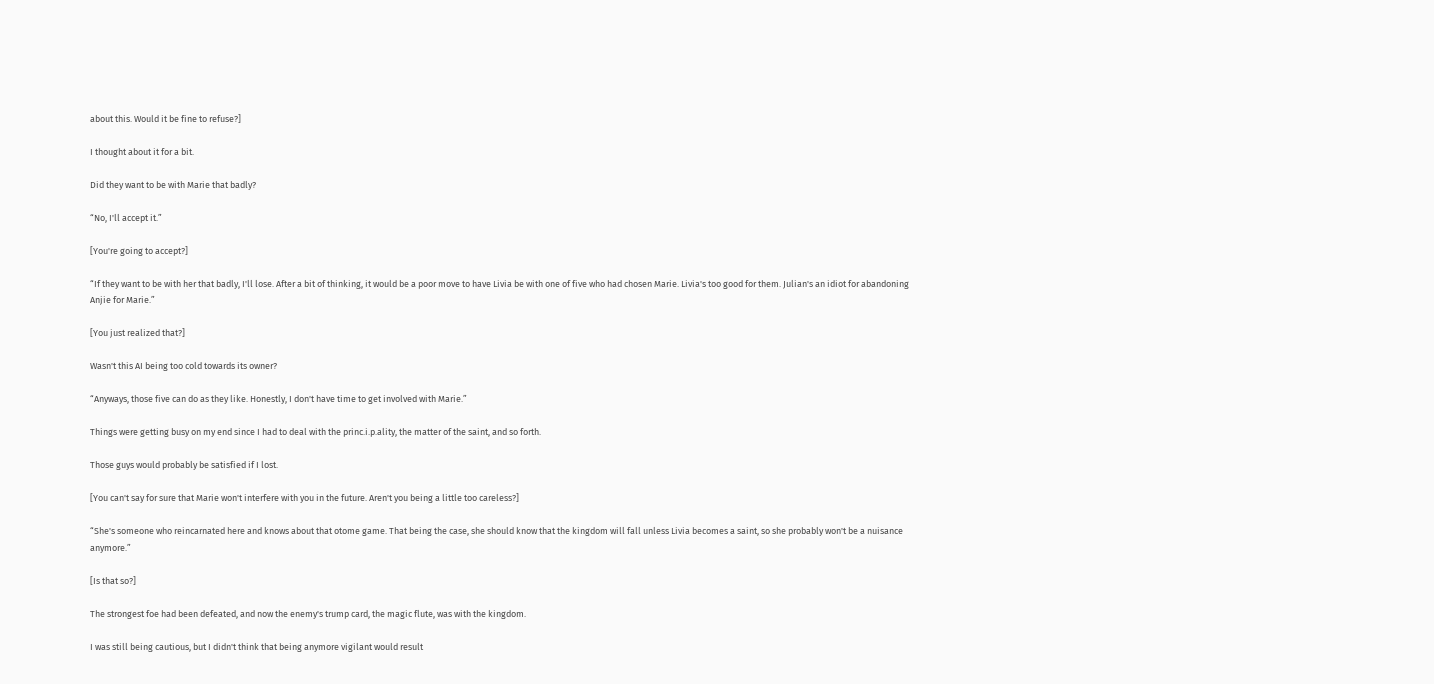about this. Would it be fine to refuse?]

I thought about it for a bit.

Did they want to be with Marie that badly?

“No, I'll accept it.”

[You're going to accept?]

“If they want to be with her that badly, I'll lose. After a bit of thinking, it would be a poor move to have Livia be with one of five who had chosen Marie. Livia's too good for them. Julian's an idiot for abandoning Anjie for Marie.”

[You just realized that?]

Wasn't this AI being too cold towards its owner?

“Anyways, those five can do as they like. Honestly, I don't have time to get involved with Marie.”

Things were getting busy on my end since I had to deal with the princ.i.p.ality, the matter of the saint, and so forth.

Those guys would probably be satisfied if I lost.

[You can't say for sure that Marie won't interfere with you in the future. Aren't you being a little too careless?]

“She's someone who reincarnated here and knows about that otome game. That being the case, she should know that the kingdom will fall unless Livia becomes a saint, so she probably won't be a nuisance anymore.”

[Is that so?]

The strongest foe had been defeated, and now the enemy's trump card, the magic flute, was with the kingdom.

I was still being cautious, but I didn't think that being anymore vigilant would result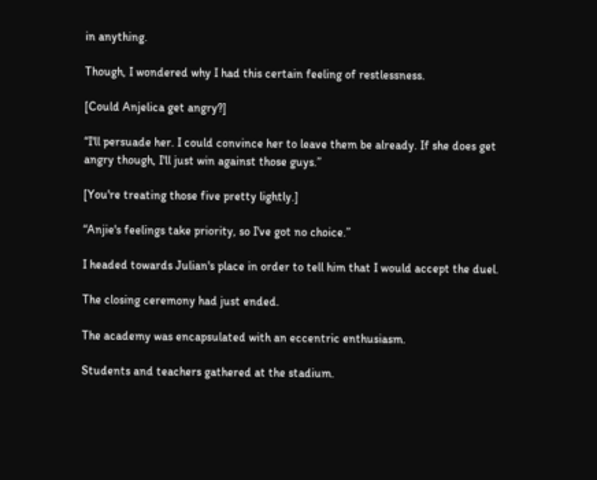in anything.

Though, I wondered why I had this certain feeling of restlessness.

[Could Anjelica get angry?]

“I'll persuade her. I could convince her to leave them be already. If she does get angry though, I'll just win against those guys.”

[You're treating those five pretty lightly.]

“Anjie's feelings take priority, so I've got no choice.”

I headed towards Julian's place in order to tell him that I would accept the duel.

The closing ceremony had just ended.

The academy was encapsulated with an eccentric enthusiasm.

Students and teachers gathered at the stadium.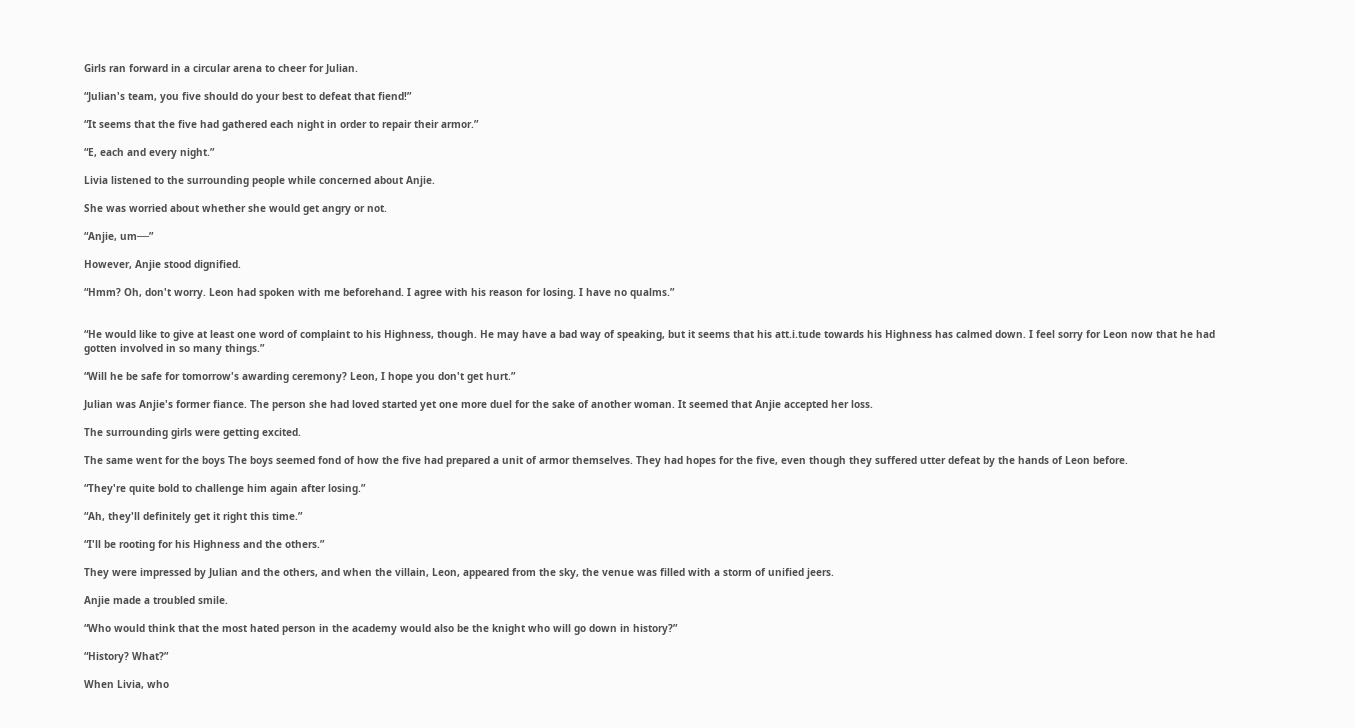Girls ran forward in a circular arena to cheer for Julian.

“Julian's team, you five should do your best to defeat that fiend!”

“It seems that the five had gathered each night in order to repair their armor.”

“E, each and every night.”

Livia listened to the surrounding people while concerned about Anjie.

She was worried about whether she would get angry or not.

“Anjie, um──”

However, Anjie stood dignified.

“Hmm? Oh, don't worry. Leon had spoken with me beforehand. I agree with his reason for losing. I have no qualms.”


“He would like to give at least one word of complaint to his Highness, though. He may have a bad way of speaking, but it seems that his att.i.tude towards his Highness has calmed down. I feel sorry for Leon now that he had gotten involved in so many things.”

“Will he be safe for tomorrow's awarding ceremony? Leon, I hope you don't get hurt.”

Julian was Anjie's former fiance. The person she had loved started yet one more duel for the sake of another woman. It seemed that Anjie accepted her loss.

The surrounding girls were getting excited.

The same went for the boys The boys seemed fond of how the five had prepared a unit of armor themselves. They had hopes for the five, even though they suffered utter defeat by the hands of Leon before.

“They're quite bold to challenge him again after losing.”

“Ah, they'll definitely get it right this time.”

“I'll be rooting for his Highness and the others.”

They were impressed by Julian and the others, and when the villain, Leon, appeared from the sky, the venue was filled with a storm of unified jeers.

Anjie made a troubled smile.

“Who would think that the most hated person in the academy would also be the knight who will go down in history?”

“History? What?”

When Livia, who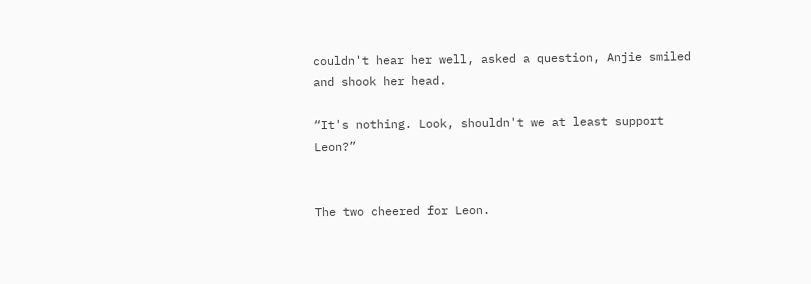couldn't hear her well, asked a question, Anjie smiled and shook her head.

“It's nothing. Look, shouldn't we at least support Leon?”


The two cheered for Leon.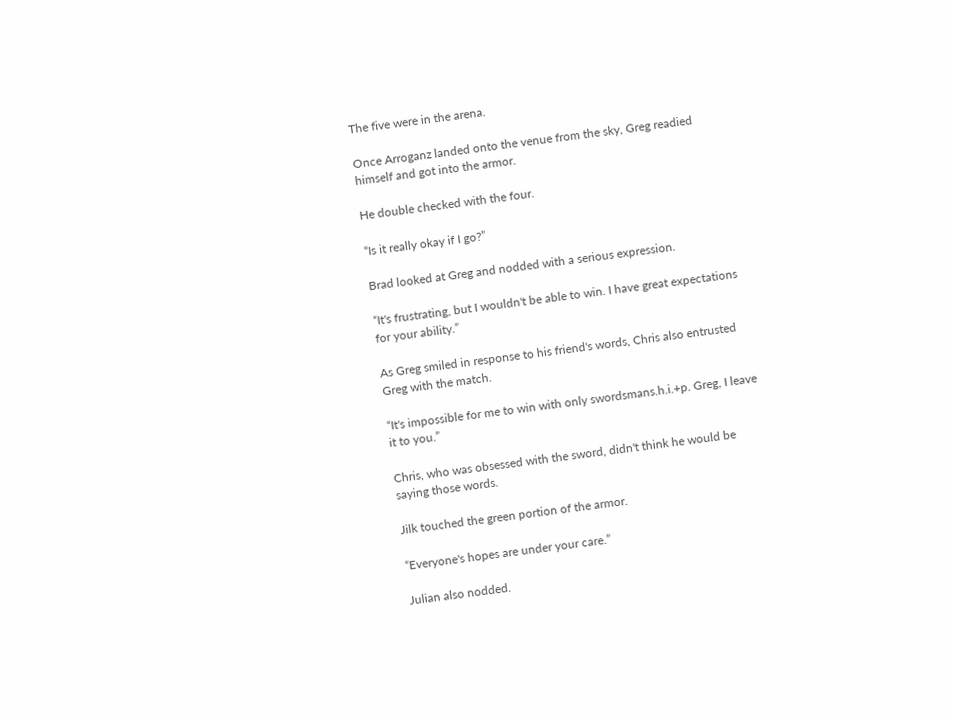The five were in the arena.

Once Arroganz landed onto the venue from the sky, Greg readied himself and got into the armor.

He double checked with the four.

“Is it really okay if I go?”

Brad looked at Greg and nodded with a serious expression.

“It's frustrating, but I wouldn't be able to win. I have great expectations for your ability.”

As Greg smiled in response to his friend's words, Chris also entrusted Greg with the match.

“It's impossible for me to win with only swordsmans.h.i.+p. Greg, I leave it to you.”

Chris, who was obsessed with the sword, didn't think he would be saying those words.

Jilk touched the green portion of the armor.

“Everyone's hopes are under your care.”

Julian also nodded.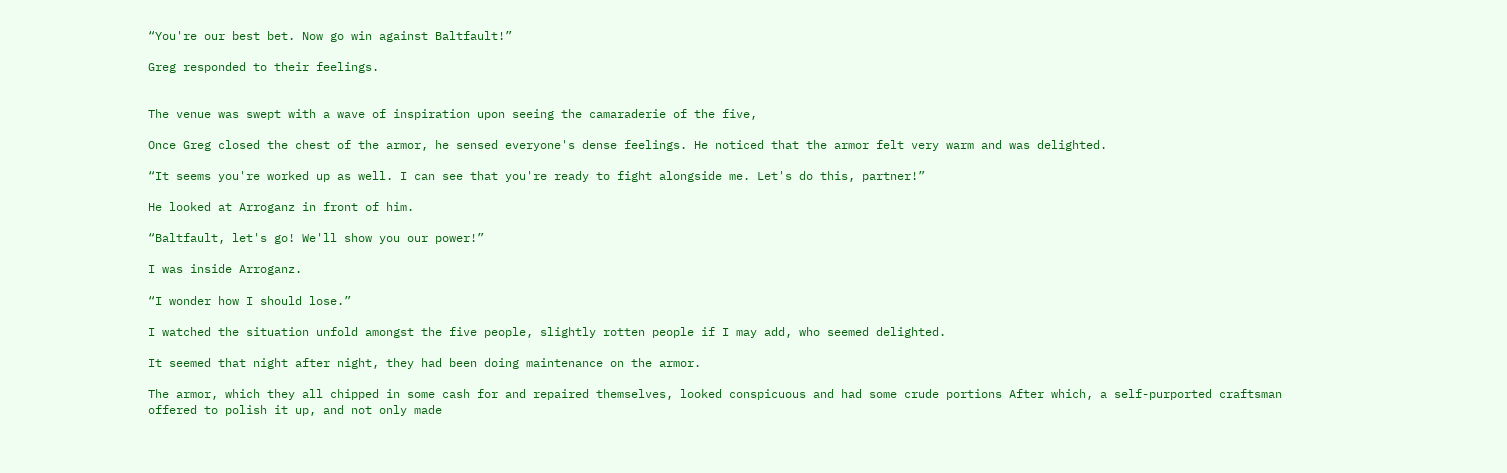“You're our best bet. Now go win against Baltfault!”

Greg responded to their feelings.


The venue was swept with a wave of inspiration upon seeing the camaraderie of the five,

Once Greg closed the chest of the armor, he sensed everyone's dense feelings. He noticed that the armor felt very warm and was delighted.

“It seems you're worked up as well. I can see that you're ready to fight alongside me. Let's do this, partner!”

He looked at Arroganz in front of him.

“Baltfault, let's go! We'll show you our power!”

I was inside Arroganz.

“I wonder how I should lose.”

I watched the situation unfold amongst the five people, slightly rotten people if I may add, who seemed delighted.

It seemed that night after night, they had been doing maintenance on the armor.

The armor, which they all chipped in some cash for and repaired themselves, looked conspicuous and had some crude portions After which, a self-purported craftsman offered to polish it up, and not only made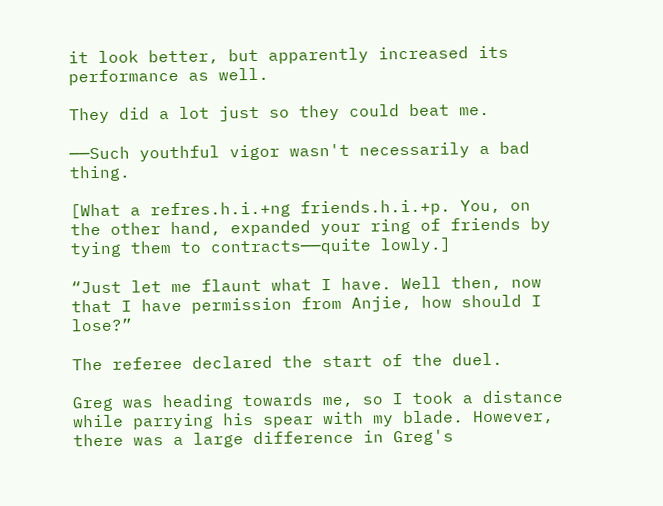it look better, but apparently increased its performance as well.

They did a lot just so they could beat me.

──Such youthful vigor wasn't necessarily a bad thing.

[What a refres.h.i.+ng friends.h.i.+p. You, on the other hand, expanded your ring of friends by tying them to contracts──quite lowly.]

“Just let me flaunt what I have. Well then, now that I have permission from Anjie, how should I lose?”

The referee declared the start of the duel.

Greg was heading towards me, so I took a distance while parrying his spear with my blade. However, there was a large difference in Greg's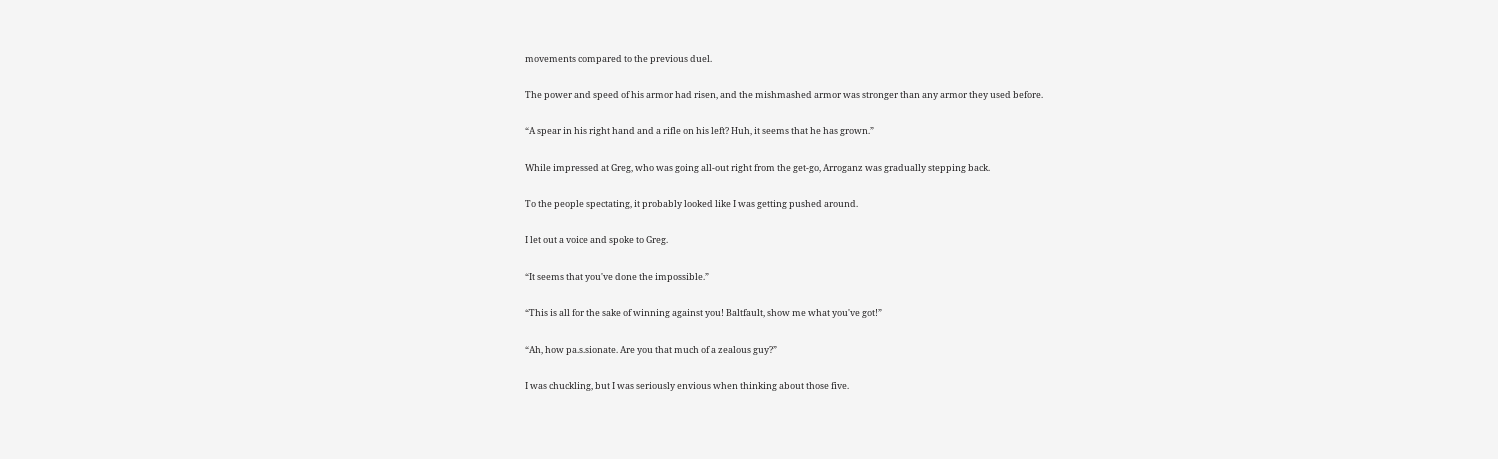movements compared to the previous duel.

The power and speed of his armor had risen, and the mishmashed armor was stronger than any armor they used before.

“A spear in his right hand and a rifle on his left? Huh, it seems that he has grown.”

While impressed at Greg, who was going all-out right from the get-go, Arroganz was gradually stepping back.

To the people spectating, it probably looked like I was getting pushed around.

I let out a voice and spoke to Greg.

“It seems that you've done the impossible.”

“This is all for the sake of winning against you! Baltfault, show me what you've got!”

“Ah, how pa.s.sionate. Are you that much of a zealous guy?”

I was chuckling, but I was seriously envious when thinking about those five.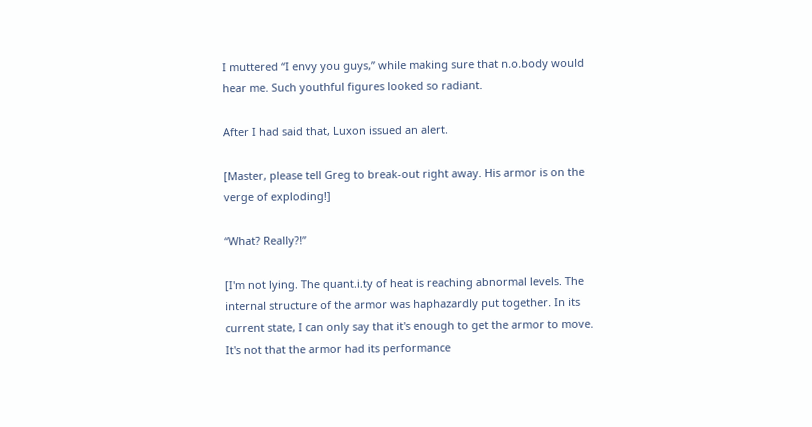I muttered “I envy you guys,” while making sure that n.o.body would hear me. Such youthful figures looked so radiant.

After I had said that, Luxon issued an alert.

[Master, please tell Greg to break-out right away. His armor is on the verge of exploding!]

“What? Really?!”

[I'm not lying. The quant.i.ty of heat is reaching abnormal levels. The internal structure of the armor was haphazardly put together. In its current state, I can only say that it's enough to get the armor to move. It's not that the armor had its performance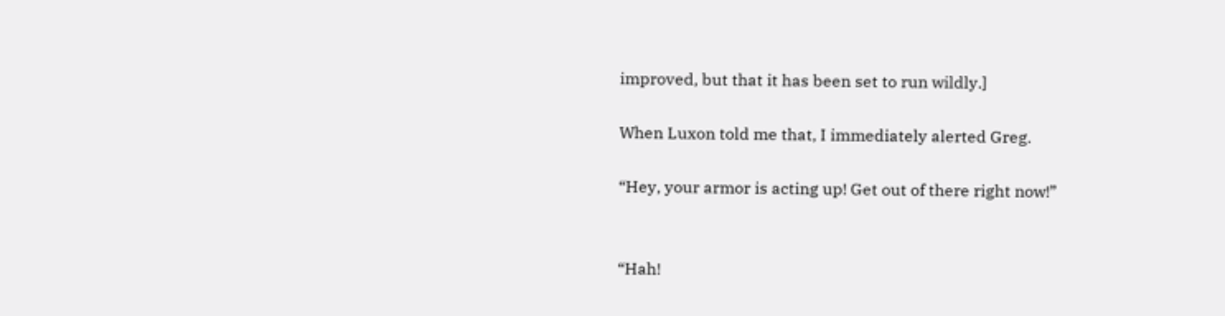improved, but that it has been set to run wildly.]

When Luxon told me that, I immediately alerted Greg.

“Hey, your armor is acting up! Get out of there right now!”


“Hah!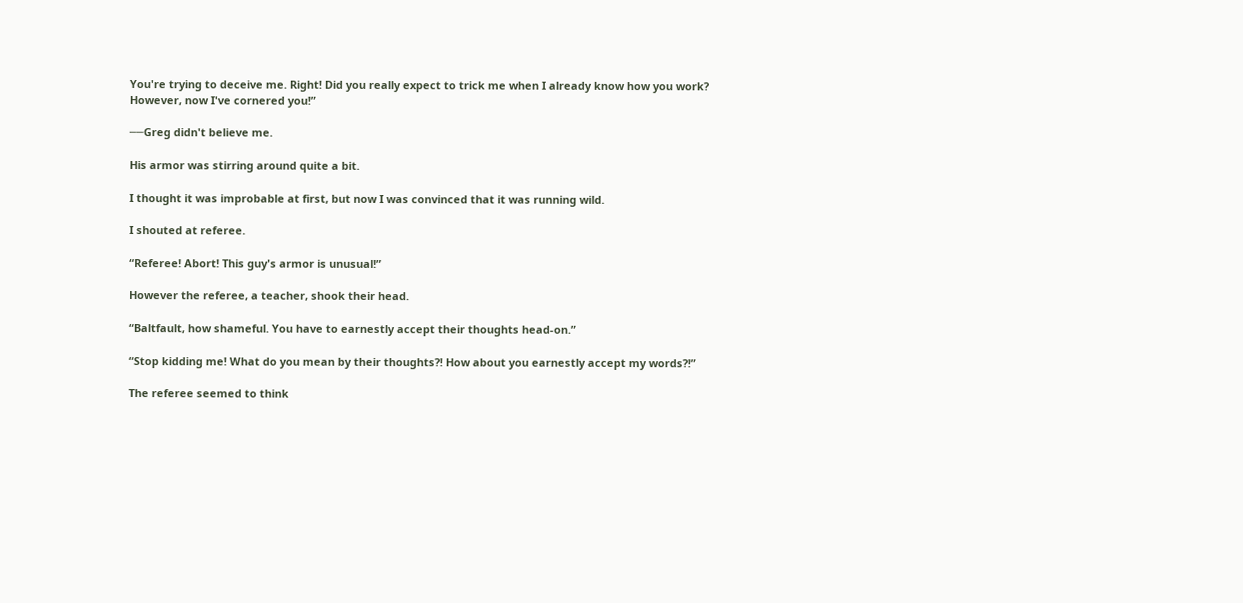You're trying to deceive me. Right! Did you really expect to trick me when I already know how you work? However, now I've cornered you!”

──Greg didn't believe me.

His armor was stirring around quite a bit.

I thought it was improbable at first, but now I was convinced that it was running wild.

I shouted at referee.

“Referee! Abort! This guy's armor is unusual!”

However the referee, a teacher, shook their head.

“Baltfault, how shameful. You have to earnestly accept their thoughts head-on.”

“Stop kidding me! What do you mean by their thoughts?! How about you earnestly accept my words?!”

The referee seemed to think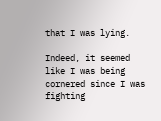that I was lying.

Indeed, it seemed like I was being cornered since I was fighting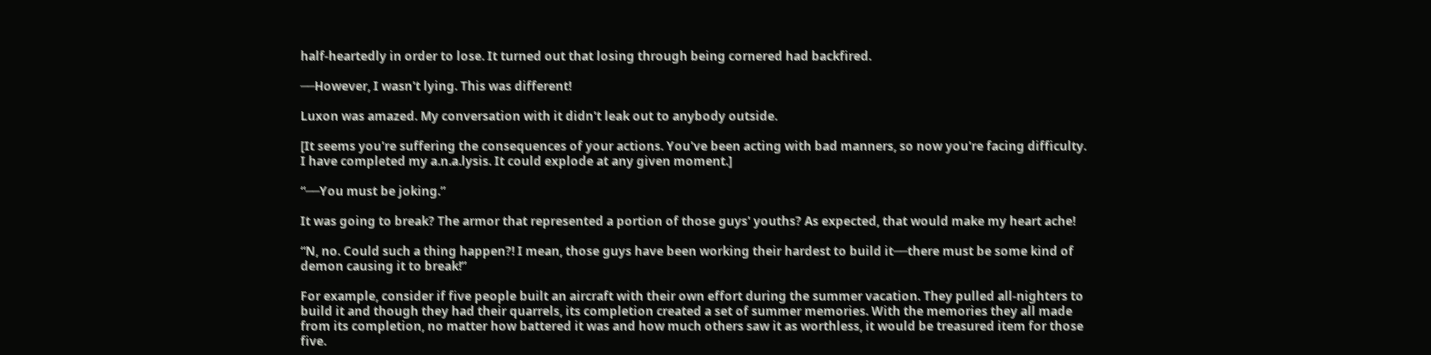half-heartedly in order to lose. It turned out that losing through being cornered had backfired.

──However, I wasn't lying. This was different!

Luxon was amazed. My conversation with it didn't leak out to anybody outside.

[It seems you're suffering the consequences of your actions. You've been acting with bad manners, so now you're facing difficulty. I have completed my a.n.a.lysis. It could explode at any given moment.]

“──You must be joking.”

It was going to break? The armor that represented a portion of those guys' youths? As expected, that would make my heart ache!

“N, no. Could such a thing happen?! I mean, those guys have been working their hardest to build it──there must be some kind of demon causing it to break!”

For example, consider if five people built an aircraft with their own effort during the summer vacation. They pulled all-nighters to build it and though they had their quarrels, its completion created a set of summer memories. With the memories they all made from its completion, no matter how battered it was and how much others saw it as worthless, it would be treasured item for those five.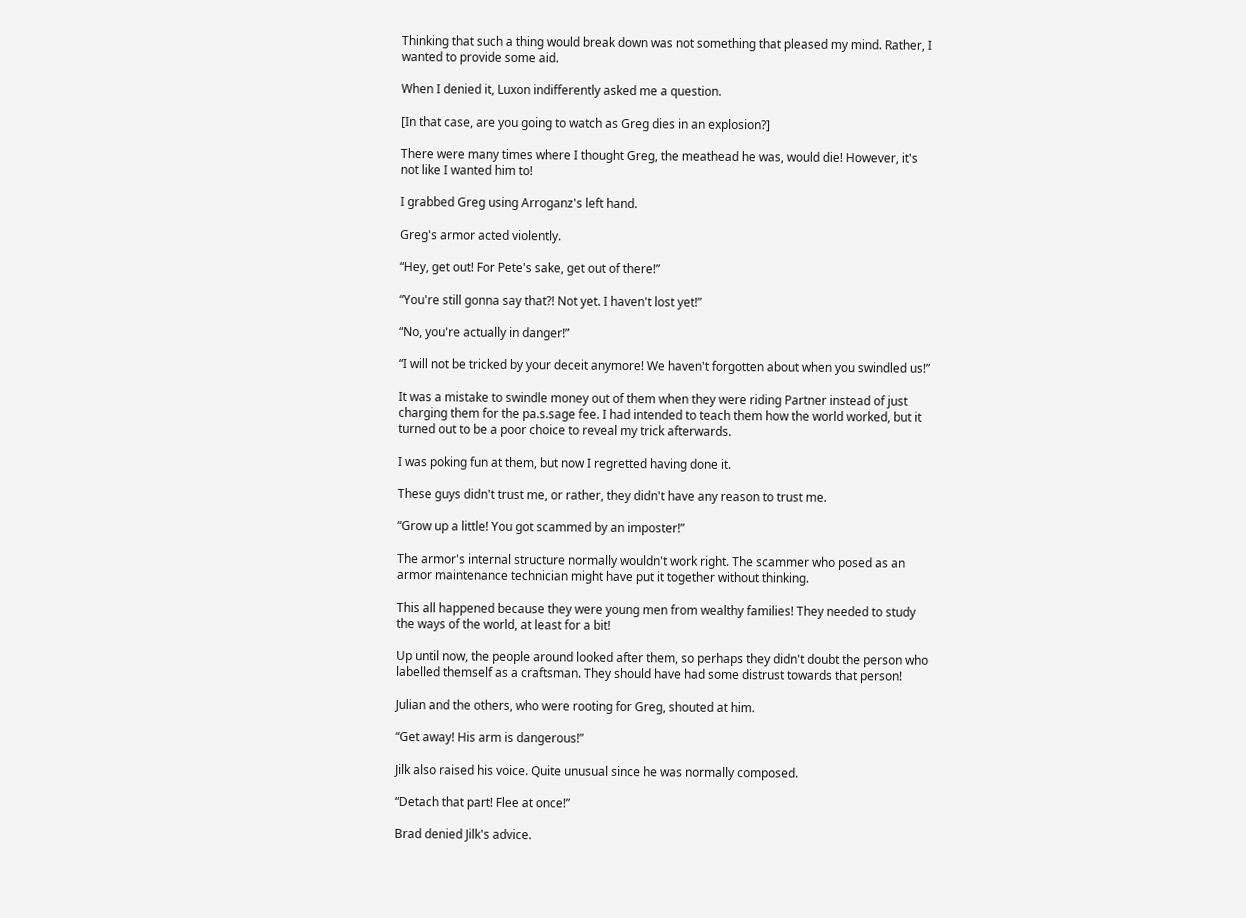Thinking that such a thing would break down was not something that pleased my mind. Rather, I wanted to provide some aid.

When I denied it, Luxon indifferently asked me a question.

[In that case, are you going to watch as Greg dies in an explosion?]

There were many times where I thought Greg, the meathead he was, would die! However, it's not like I wanted him to!

I grabbed Greg using Arroganz's left hand.

Greg's armor acted violently.

“Hey, get out! For Pete's sake, get out of there!”

“You're still gonna say that?! Not yet. I haven't lost yet!”

“No, you're actually in danger!”

“I will not be tricked by your deceit anymore! We haven't forgotten about when you swindled us!”

It was a mistake to swindle money out of them when they were riding Partner instead of just charging them for the pa.s.sage fee. I had intended to teach them how the world worked, but it turned out to be a poor choice to reveal my trick afterwards.

I was poking fun at them, but now I regretted having done it.

These guys didn't trust me, or rather, they didn't have any reason to trust me.

“Grow up a little! You got scammed by an imposter!”

The armor's internal structure normally wouldn't work right. The scammer who posed as an armor maintenance technician might have put it together without thinking.

This all happened because they were young men from wealthy families! They needed to study the ways of the world, at least for a bit!

Up until now, the people around looked after them, so perhaps they didn't doubt the person who labelled themself as a craftsman. They should have had some distrust towards that person!

Julian and the others, who were rooting for Greg, shouted at him.

“Get away! His arm is dangerous!”

Jilk also raised his voice. Quite unusual since he was normally composed.

“Detach that part! Flee at once!”

Brad denied Jilk's advice.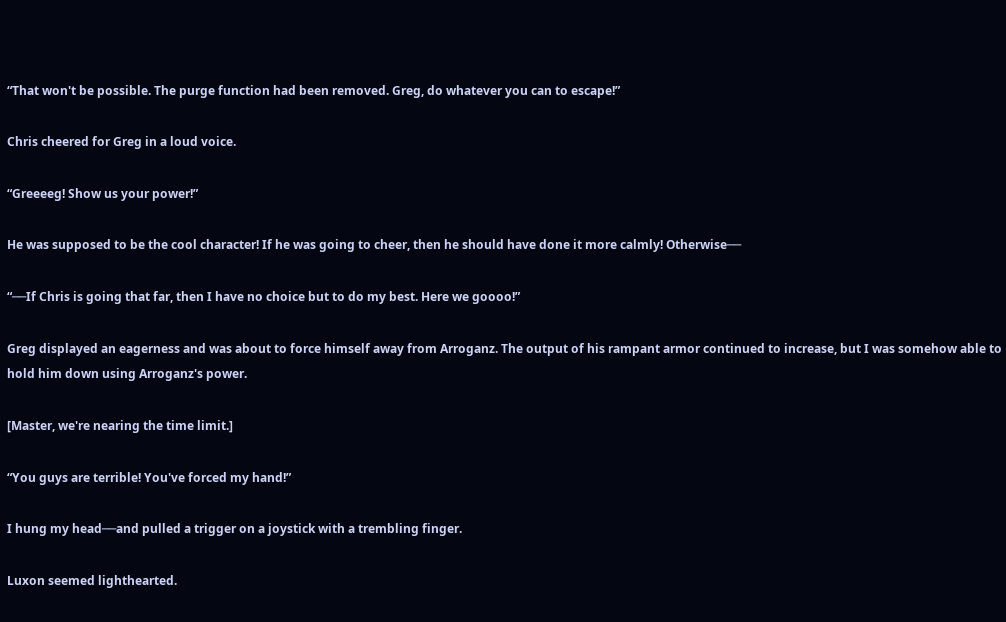“That won't be possible. The purge function had been removed. Greg, do whatever you can to escape!”

Chris cheered for Greg in a loud voice.

“Greeeeg! Show us your power!”

He was supposed to be the cool character! If he was going to cheer, then he should have done it more calmly! Otherwise──

“──If Chris is going that far, then I have no choice but to do my best. Here we goooo!”

Greg displayed an eagerness and was about to force himself away from Arroganz. The output of his rampant armor continued to increase, but I was somehow able to hold him down using Arroganz's power.

[Master, we're nearing the time limit.]

“You guys are terrible! You've forced my hand!”

I hung my head──and pulled a trigger on a joystick with a trembling finger.

Luxon seemed lighthearted.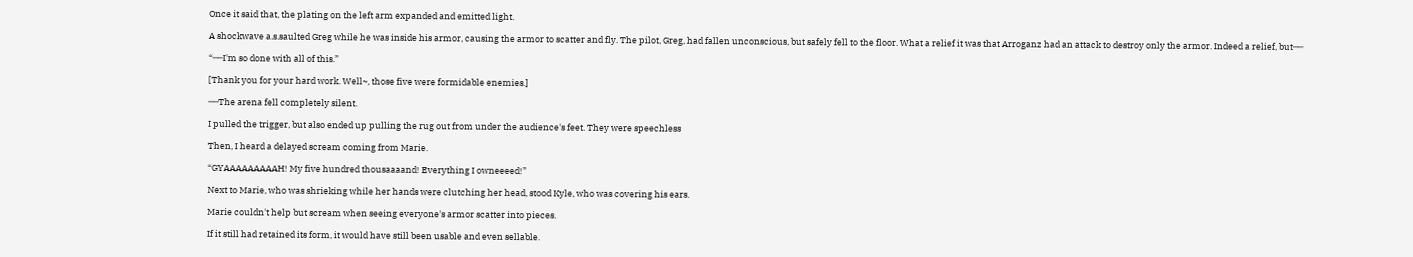Once it said that, the plating on the left arm expanded and emitted light.

A shockwave a.s.saulted Greg while he was inside his armor, causing the armor to scatter and fly. The pilot, Greg, had fallen unconscious, but safely fell to the floor. What a relief it was that Arroganz had an attack to destroy only the armor. Indeed a relief, but──

“──I'm so done with all of this.”

[Thank you for your hard work. Well~, those five were formidable enemies.]

──The arena fell completely silent.

I pulled the trigger, but also ended up pulling the rug out from under the audience's feet. They were speechless

Then, I heard a delayed scream coming from Marie.

“GYAAAAAAAAAH! My five hundred thousaaaand! Everything I owneeeed!”

Next to Marie, who was shrieking while her hands were clutching her head, stood Kyle, who was covering his ears.

Marie couldn't help but scream when seeing everyone's armor scatter into pieces.

If it still had retained its form, it would have still been usable and even sellable.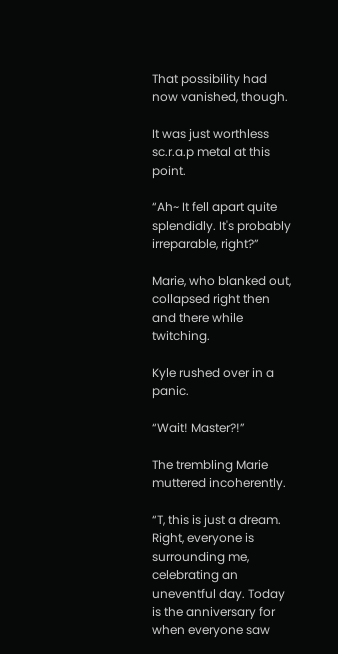That possibility had now vanished, though.

It was just worthless sc.r.a.p metal at this point.

“Ah~ It fell apart quite splendidly. It's probably irreparable, right?”

Marie, who blanked out, collapsed right then and there while twitching.

Kyle rushed over in a panic.

“Wait! Master?!”

The trembling Marie muttered incoherently.

“T, this is just a dream. Right, everyone is surrounding me, celebrating an uneventful day. Today is the anniversary for when everyone saw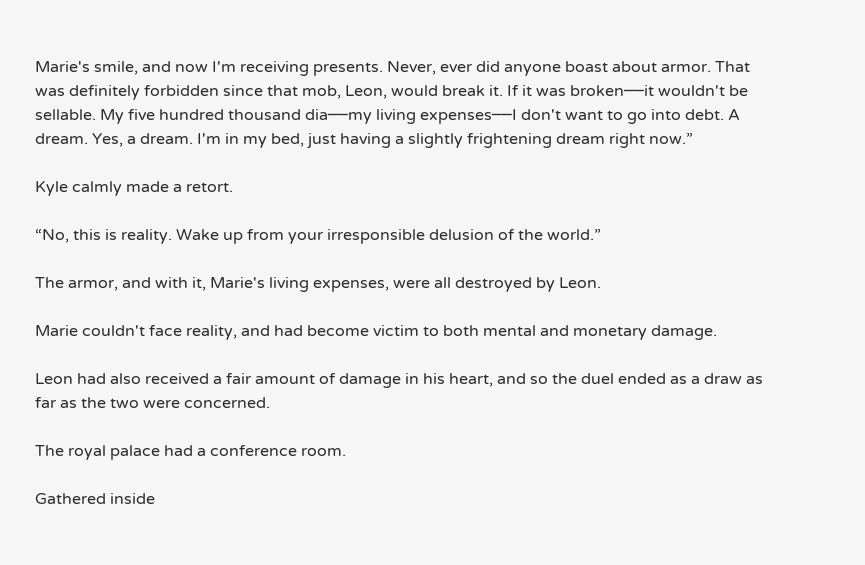Marie's smile, and now I'm receiving presents. Never, ever did anyone boast about armor. That was definitely forbidden since that mob, Leon, would break it. If it was broken──it wouldn't be sellable. My five hundred thousand dia──my living expenses──I don't want to go into debt. A dream. Yes, a dream. I'm in my bed, just having a slightly frightening dream right now.”

Kyle calmly made a retort.

“No, this is reality. Wake up from your irresponsible delusion of the world.”

The armor, and with it, Marie's living expenses, were all destroyed by Leon.

Marie couldn't face reality, and had become victim to both mental and monetary damage.

Leon had also received a fair amount of damage in his heart, and so the duel ended as a draw as far as the two were concerned.

The royal palace had a conference room.

Gathered inside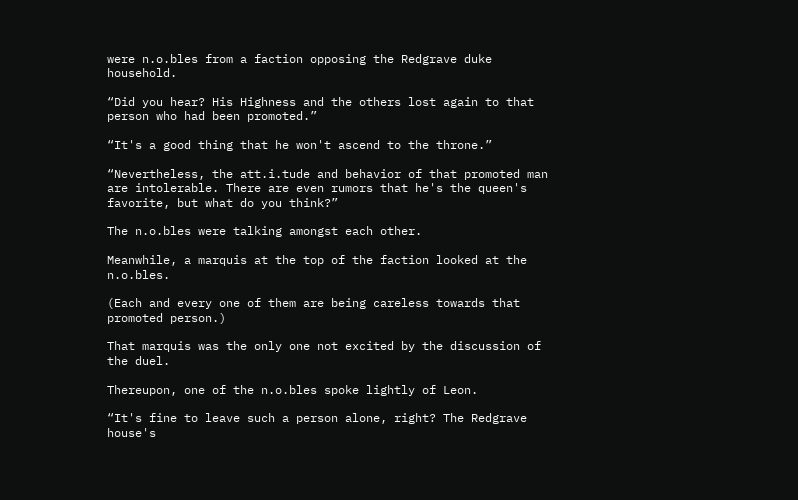were n.o.bles from a faction opposing the Redgrave duke household.

“Did you hear? His Highness and the others lost again to that person who had been promoted.”

“It's a good thing that he won't ascend to the throne.”

“Nevertheless, the att.i.tude and behavior of that promoted man are intolerable. There are even rumors that he's the queen's favorite, but what do you think?”

The n.o.bles were talking amongst each other.

Meanwhile, a marquis at the top of the faction looked at the n.o.bles.

(Each and every one of them are being careless towards that promoted person.)

That marquis was the only one not excited by the discussion of the duel.

Thereupon, one of the n.o.bles spoke lightly of Leon.

“It's fine to leave such a person alone, right? The Redgrave house's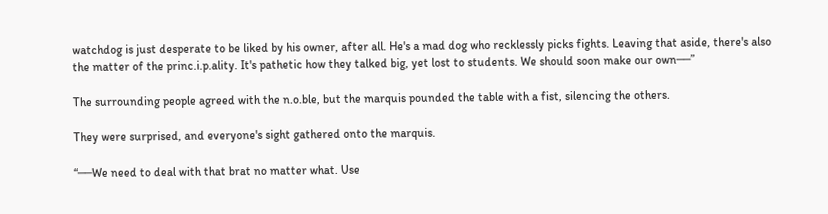watchdog is just desperate to be liked by his owner, after all. He's a mad dog who recklessly picks fights. Leaving that aside, there's also the matter of the princ.i.p.ality. It's pathetic how they talked big, yet lost to students. We should soon make our own──”

The surrounding people agreed with the n.o.ble, but the marquis pounded the table with a fist, silencing the others.

They were surprised, and everyone's sight gathered onto the marquis.

“──We need to deal with that brat no matter what. Use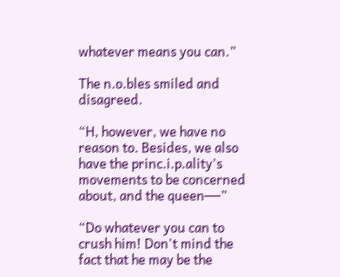whatever means you can.”

The n.o.bles smiled and disagreed.

“H, however, we have no reason to. Besides, we also have the princ.i.p.ality's movements to be concerned about, and the queen──”

“Do whatever you can to crush him! Don't mind the fact that he may be the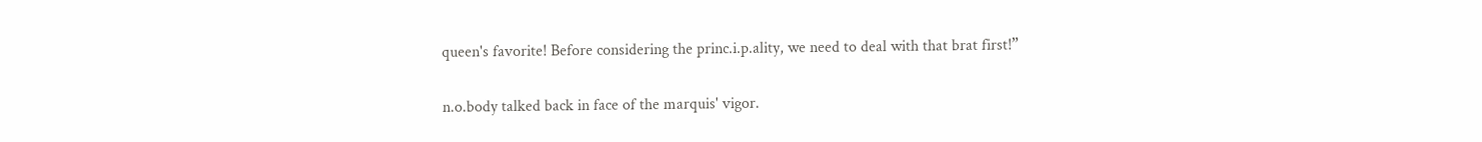queen's favorite! Before considering the princ.i.p.ality, we need to deal with that brat first!”

n.o.body talked back in face of the marquis' vigor.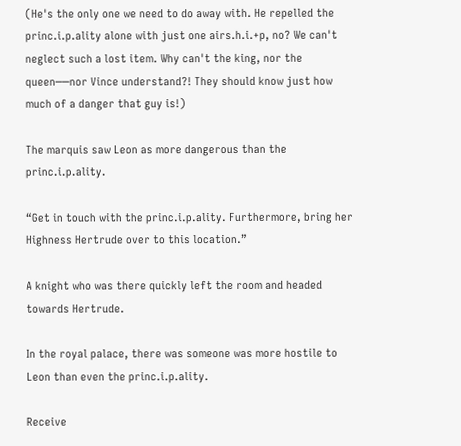(He's the only one we need to do away with. He repelled the princ.i.p.ality alone with just one airs.h.i.+p, no? We can't neglect such a lost item. Why can't the king, nor the queen──nor Vince understand?! They should know just how much of a danger that guy is!)

The marquis saw Leon as more dangerous than the princ.i.p.ality.

“Get in touch with the princ.i.p.ality. Furthermore, bring her Highness Hertrude over to this location.”

A knight who was there quickly left the room and headed towards Hertrude.

In the royal palace, there was someone was more hostile to Leon than even the princ.i.p.ality.

Receive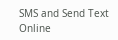SMS and Send Text Online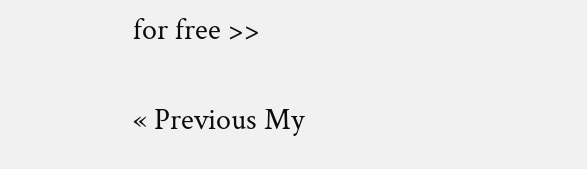for free >>

« Previous My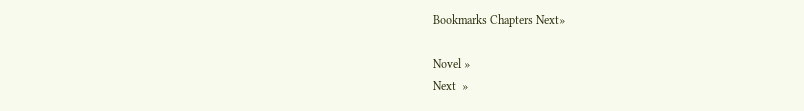Bookmarks Chapters Next»

Novel »
Next  »